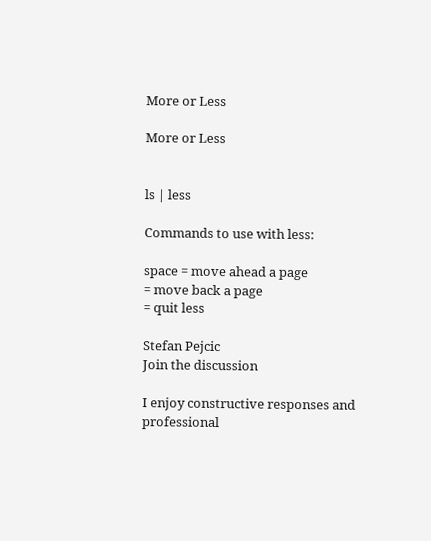More or Less

More or Less


ls | less

Commands to use with less:

space = move ahead a page
= move back a page
= quit less

Stefan Pejcic
Join the discussion

I enjoy constructive responses and professional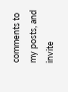comments to my posts, and invite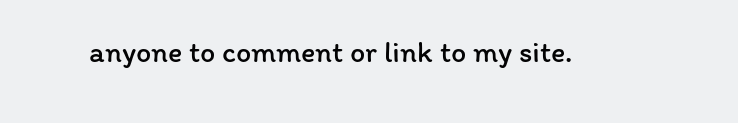anyone to comment or link to my site.